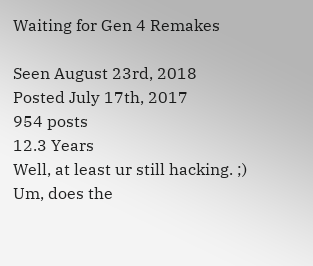Waiting for Gen 4 Remakes

Seen August 23rd, 2018
Posted July 17th, 2017
954 posts
12.3 Years
Well, at least ur still hacking. ;)
Um, does the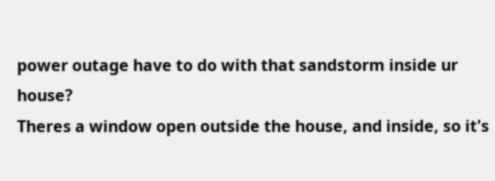power outage have to do with that sandstorm inside ur house?
Theres a window open outside the house, and inside, so it's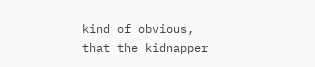kind of obvious, that the kidnapper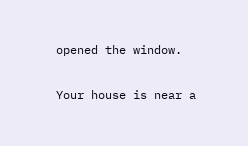opened the window.

Your house is near a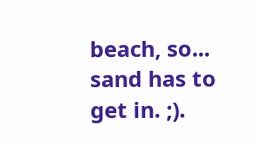beach, so... sand has to get in. ;).